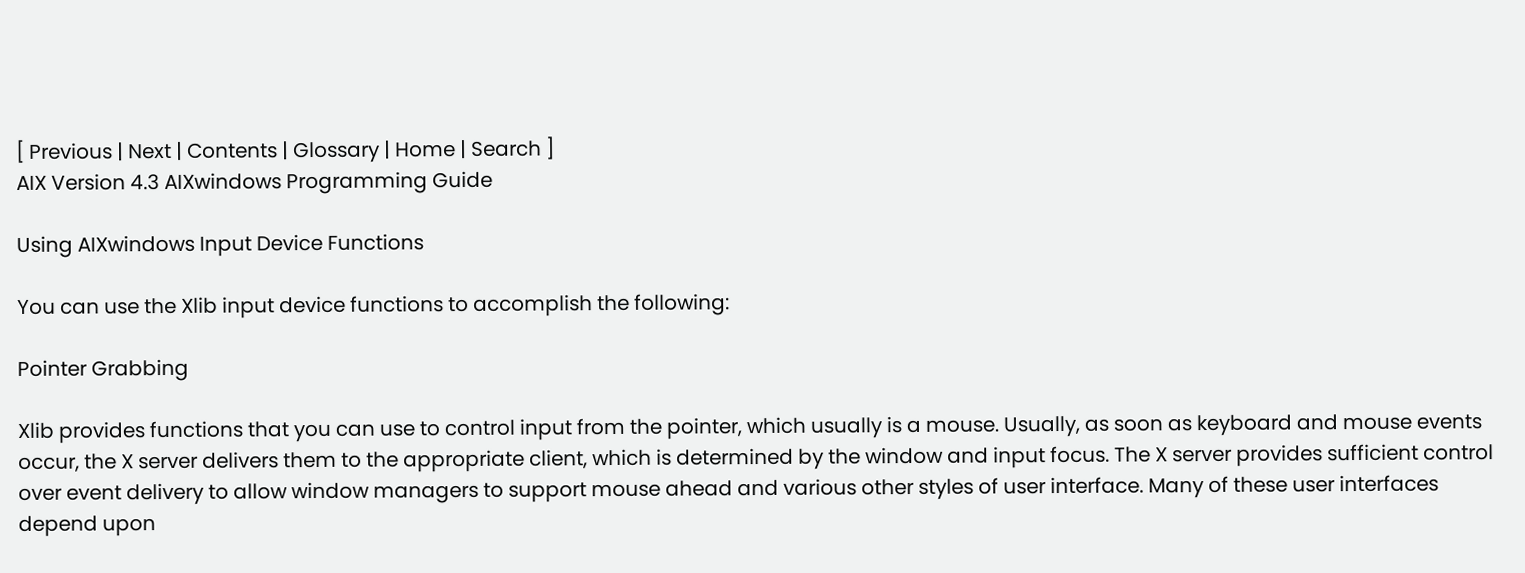[ Previous | Next | Contents | Glossary | Home | Search ]
AIX Version 4.3 AIXwindows Programming Guide

Using AIXwindows Input Device Functions

You can use the Xlib input device functions to accomplish the following:

Pointer Grabbing

Xlib provides functions that you can use to control input from the pointer, which usually is a mouse. Usually, as soon as keyboard and mouse events occur, the X server delivers them to the appropriate client, which is determined by the window and input focus. The X server provides sufficient control over event delivery to allow window managers to support mouse ahead and various other styles of user interface. Many of these user interfaces depend upon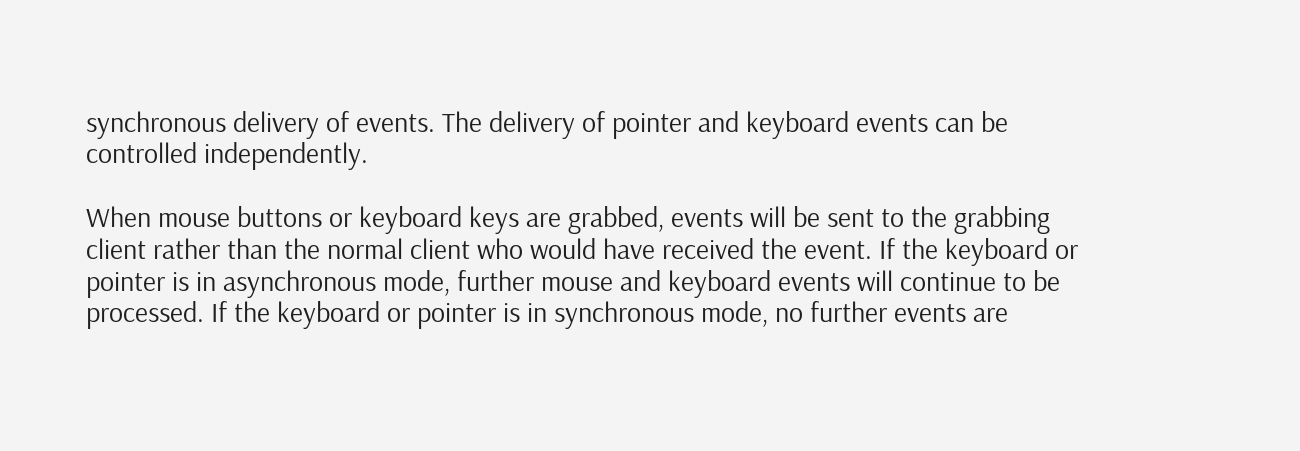synchronous delivery of events. The delivery of pointer and keyboard events can be controlled independently.

When mouse buttons or keyboard keys are grabbed, events will be sent to the grabbing client rather than the normal client who would have received the event. If the keyboard or pointer is in asynchronous mode, further mouse and keyboard events will continue to be processed. If the keyboard or pointer is in synchronous mode, no further events are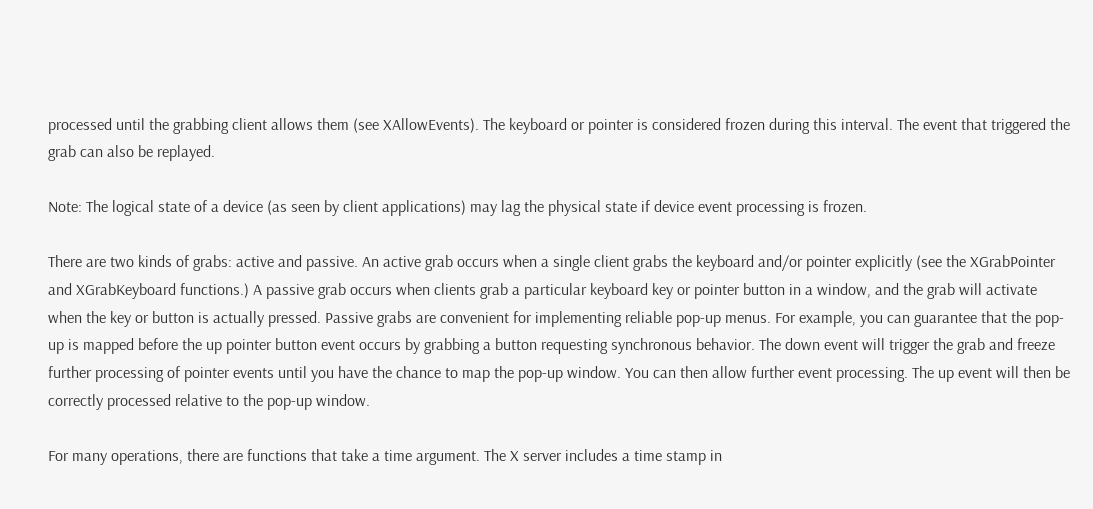processed until the grabbing client allows them (see XAllowEvents). The keyboard or pointer is considered frozen during this interval. The event that triggered the grab can also be replayed.

Note: The logical state of a device (as seen by client applications) may lag the physical state if device event processing is frozen.

There are two kinds of grabs: active and passive. An active grab occurs when a single client grabs the keyboard and/or pointer explicitly (see the XGrabPointer and XGrabKeyboard functions.) A passive grab occurs when clients grab a particular keyboard key or pointer button in a window, and the grab will activate when the key or button is actually pressed. Passive grabs are convenient for implementing reliable pop-up menus. For example, you can guarantee that the pop-up is mapped before the up pointer button event occurs by grabbing a button requesting synchronous behavior. The down event will trigger the grab and freeze further processing of pointer events until you have the chance to map the pop-up window. You can then allow further event processing. The up event will then be correctly processed relative to the pop-up window.

For many operations, there are functions that take a time argument. The X server includes a time stamp in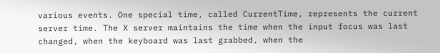various events. One special time, called CurrentTime, represents the current server time. The X server maintains the time when the input focus was last changed, when the keyboard was last grabbed, when the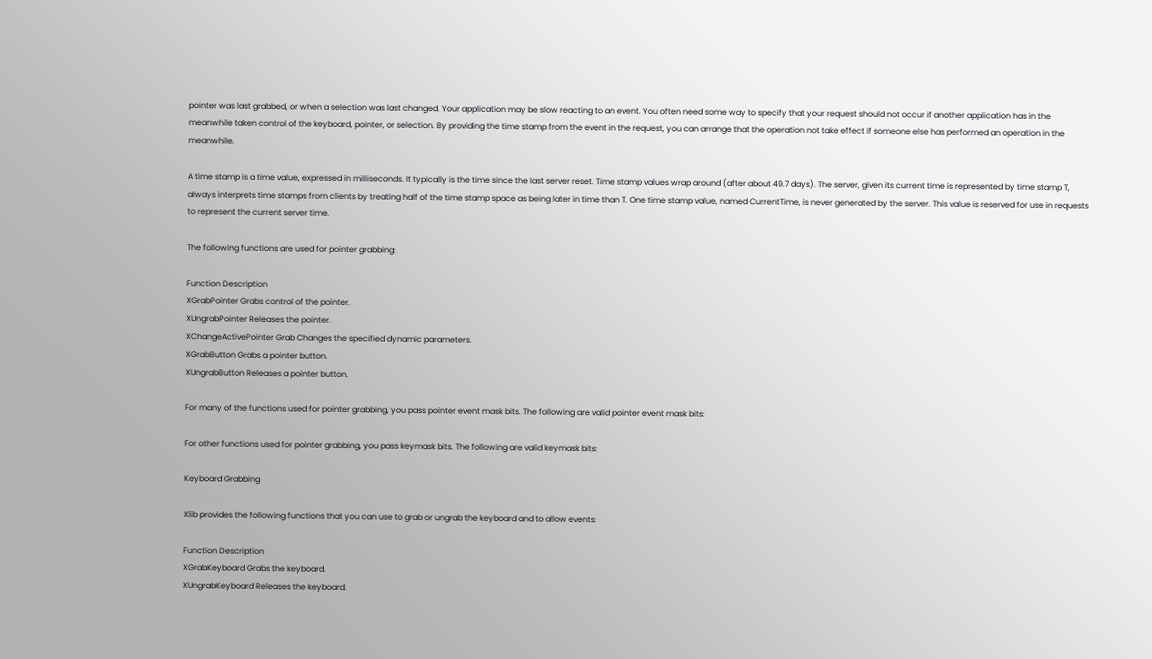pointer was last grabbed, or when a selection was last changed. Your application may be slow reacting to an event. You often need some way to specify that your request should not occur if another application has in the meanwhile taken control of the keyboard, pointer, or selection. By providing the time stamp from the event in the request, you can arrange that the operation not take effect if someone else has performed an operation in the meanwhile.

A time stamp is a time value, expressed in milliseconds. It typically is the time since the last server reset. Time stamp values wrap around (after about 49.7 days). The server, given its current time is represented by time stamp T, always interprets time stamps from clients by treating half of the time stamp space as being later in time than T. One time stamp value, named CurrentTime, is never generated by the server. This value is reserved for use in requests to represent the current server time.

The following functions are used for pointer grabbing:

Function Description
XGrabPointer Grabs control of the pointer.
XUngrabPointer Releases the pointer.
XChangeActivePointer Grab Changes the specified dynamic parameters.
XGrabButton Grabs a pointer button.
XUngrabButton Releases a pointer button.

For many of the functions used for pointer grabbing, you pass pointer event mask bits. The following are valid pointer event mask bits:

For other functions used for pointer grabbing, you pass keymask bits. The following are valid keymask bits:

Keyboard Grabbing

Xlib provides the following functions that you can use to grab or ungrab the keyboard and to allow events:

Function Description
XGrabKeyboard Grabs the keyboard.
XUngrabKeyboard Releases the keyboard.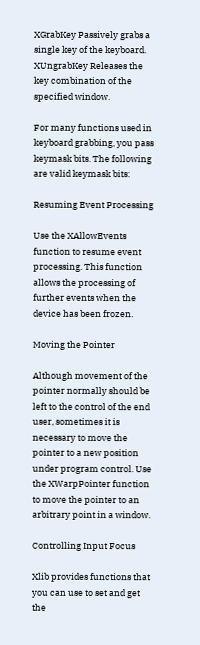XGrabKey Passively grabs a single key of the keyboard.
XUngrabKey Releases the key combination of the specified window.

For many functions used in keyboard grabbing, you pass keymask bits. The following are valid keymask bits:

Resuming Event Processing

Use the XAllowEvents function to resume event processing. This function allows the processing of further events when the device has been frozen.

Moving the Pointer

Although movement of the pointer normally should be left to the control of the end user, sometimes it is necessary to move the pointer to a new position under program control. Use the XWarpPointer function to move the pointer to an arbitrary point in a window.

Controlling Input Focus

Xlib provides functions that you can use to set and get the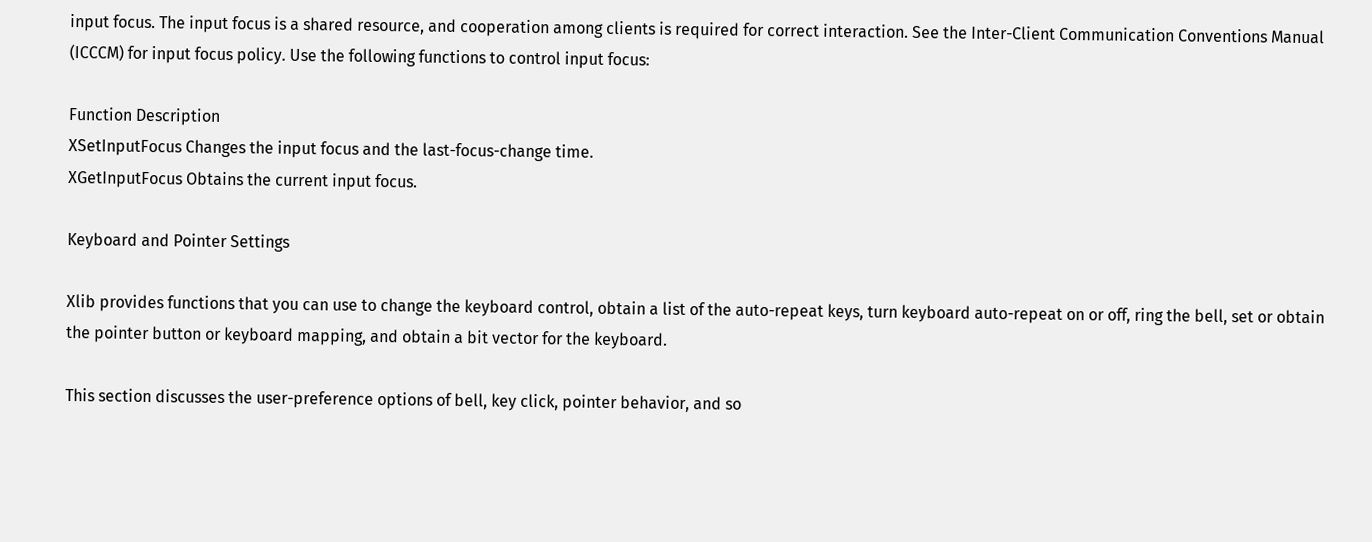input focus. The input focus is a shared resource, and cooperation among clients is required for correct interaction. See the Inter-Client Communication Conventions Manual (ICCCM) for input focus policy. Use the following functions to control input focus:

Function Description
XSetInputFocus Changes the input focus and the last-focus-change time.
XGetInputFocus Obtains the current input focus.

Keyboard and Pointer Settings

Xlib provides functions that you can use to change the keyboard control, obtain a list of the auto-repeat keys, turn keyboard auto-repeat on or off, ring the bell, set or obtain the pointer button or keyboard mapping, and obtain a bit vector for the keyboard.

This section discusses the user-preference options of bell, key click, pointer behavior, and so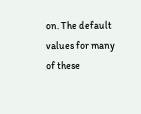on. The default values for many of these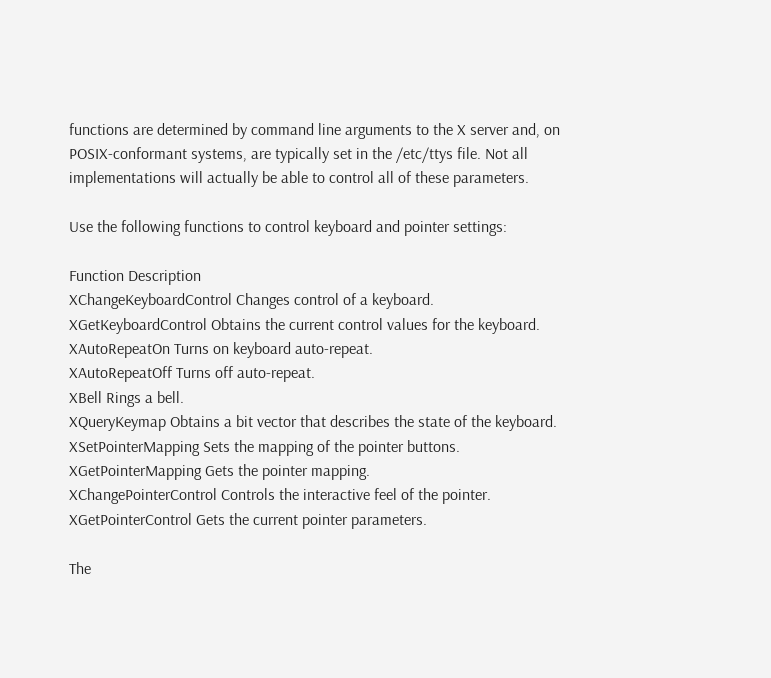functions are determined by command line arguments to the X server and, on POSIX-conformant systems, are typically set in the /etc/ttys file. Not all implementations will actually be able to control all of these parameters.

Use the following functions to control keyboard and pointer settings:

Function Description
XChangeKeyboardControl Changes control of a keyboard.
XGetKeyboardControl Obtains the current control values for the keyboard.
XAutoRepeatOn Turns on keyboard auto-repeat.
XAutoRepeatOff Turns off auto-repeat.
XBell Rings a bell.
XQueryKeymap Obtains a bit vector that describes the state of the keyboard.
XSetPointerMapping Sets the mapping of the pointer buttons.
XGetPointerMapping Gets the pointer mapping.
XChangePointerControl Controls the interactive feel of the pointer.
XGetPointerControl Gets the current pointer parameters.

The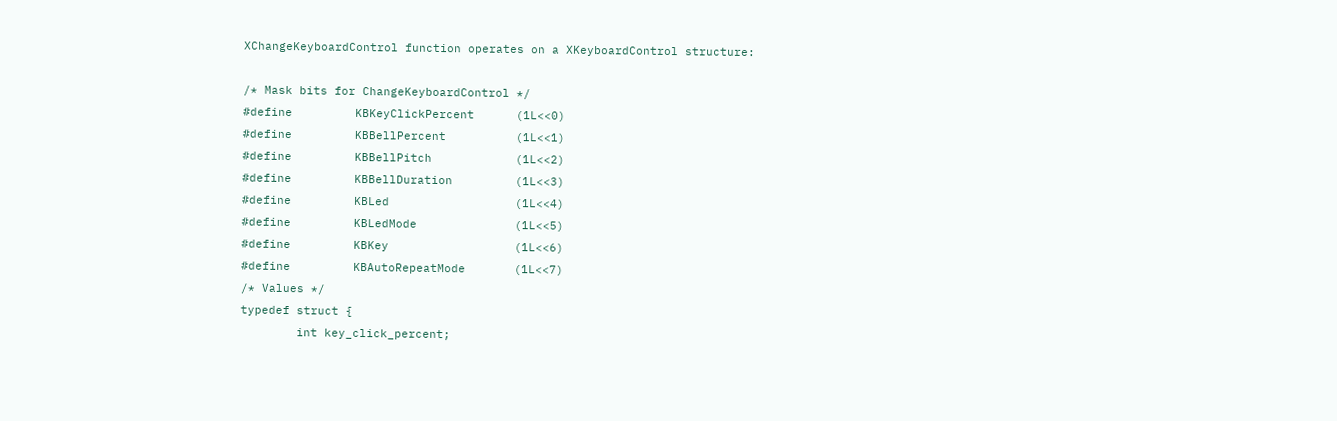XChangeKeyboardControl function operates on a XKeyboardControl structure:

/* Mask bits for ChangeKeyboardControl */
#define         KBKeyClickPercent      (1L<<0)
#define         KBBellPercent          (1L<<1)
#define         KBBellPitch            (1L<<2)
#define         KBBellDuration         (1L<<3)
#define         KBLed                  (1L<<4)
#define         KBLedMode              (1L<<5)
#define         KBKey                  (1L<<6)
#define         KBAutoRepeatMode       (1L<<7)
/* Values */
typedef struct {
        int key_click_percent;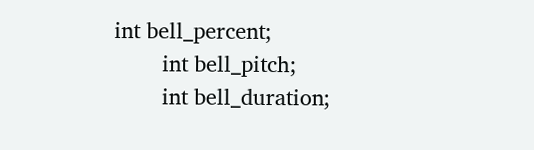int bell_percent;
        int bell_pitch;
        int bell_duration;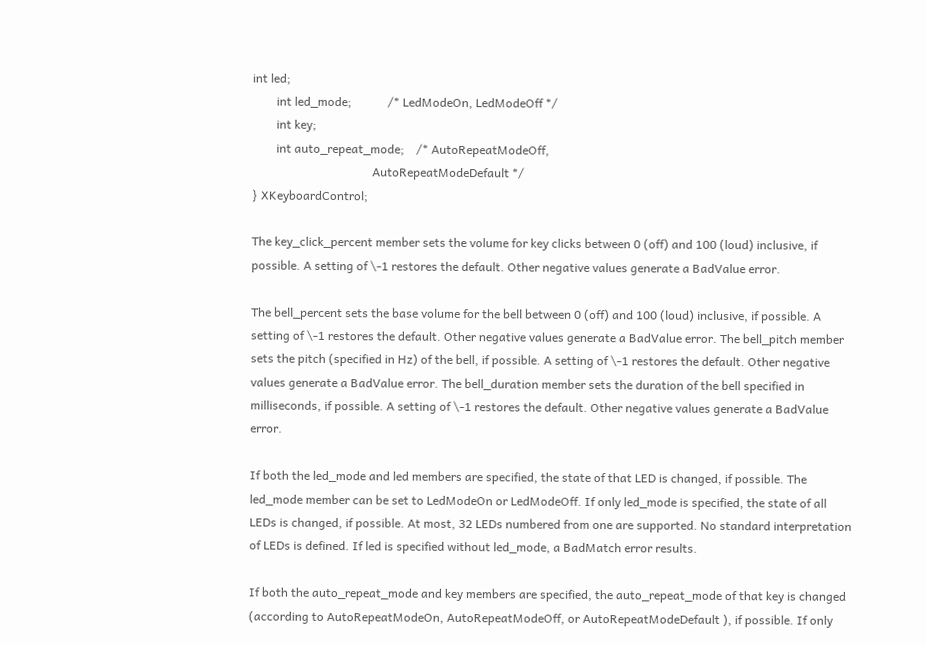int led;
        int led_mode;            /* LedModeOn, LedModeOff */
        int key;
        int auto_repeat_mode;    /* AutoRepeatModeOff,
                                        AutoRepeatModeDefault */
} XKeyboardControl;

The key_click_percent member sets the volume for key clicks between 0 (off) and 100 (loud) inclusive, if possible. A setting of \-1 restores the default. Other negative values generate a BadValue error.

The bell_percent sets the base volume for the bell between 0 (off) and 100 (loud) inclusive, if possible. A setting of \-1 restores the default. Other negative values generate a BadValue error. The bell_pitch member sets the pitch (specified in Hz) of the bell, if possible. A setting of \-1 restores the default. Other negative values generate a BadValue error. The bell_duration member sets the duration of the bell specified in milliseconds, if possible. A setting of \-1 restores the default. Other negative values generate a BadValue error.

If both the led_mode and led members are specified, the state of that LED is changed, if possible. The led_mode member can be set to LedModeOn or LedModeOff. If only led_mode is specified, the state of all LEDs is changed, if possible. At most, 32 LEDs numbered from one are supported. No standard interpretation of LEDs is defined. If led is specified without led_mode, a BadMatch error results.

If both the auto_repeat_mode and key members are specified, the auto_repeat_mode of that key is changed (according to AutoRepeatModeOn, AutoRepeatModeOff, or AutoRepeatModeDefault ), if possible. If only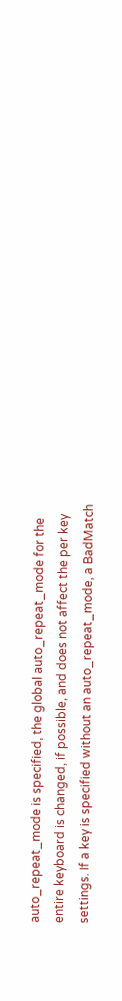auto_repeat_mode is specified, the global auto_repeat_mode for the entire keyboard is changed, if possible, and does not affect the per key settings. If a key is specified without an auto_repeat_mode, a BadMatch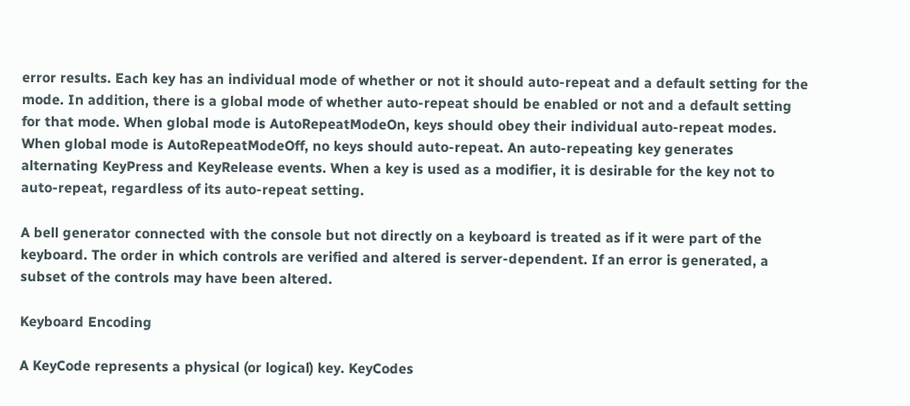error results. Each key has an individual mode of whether or not it should auto-repeat and a default setting for the mode. In addition, there is a global mode of whether auto-repeat should be enabled or not and a default setting for that mode. When global mode is AutoRepeatModeOn, keys should obey their individual auto-repeat modes. When global mode is AutoRepeatModeOff, no keys should auto-repeat. An auto-repeating key generates alternating KeyPress and KeyRelease events. When a key is used as a modifier, it is desirable for the key not to auto-repeat, regardless of its auto-repeat setting.

A bell generator connected with the console but not directly on a keyboard is treated as if it were part of the keyboard. The order in which controls are verified and altered is server-dependent. If an error is generated, a subset of the controls may have been altered.

Keyboard Encoding

A KeyCode represents a physical (or logical) key. KeyCodes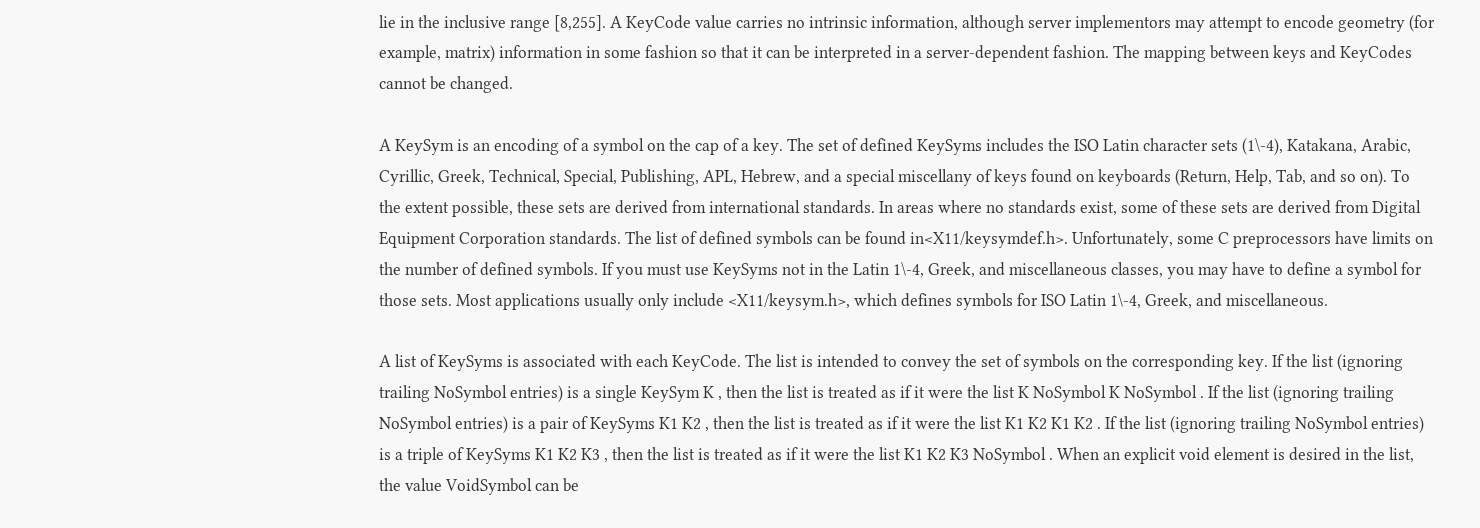lie in the inclusive range [8,255]. A KeyCode value carries no intrinsic information, although server implementors may attempt to encode geometry (for example, matrix) information in some fashion so that it can be interpreted in a server-dependent fashion. The mapping between keys and KeyCodes cannot be changed.

A KeySym is an encoding of a symbol on the cap of a key. The set of defined KeySyms includes the ISO Latin character sets (1\-4), Katakana, Arabic, Cyrillic, Greek, Technical, Special, Publishing, APL, Hebrew, and a special miscellany of keys found on keyboards (Return, Help, Tab, and so on). To the extent possible, these sets are derived from international standards. In areas where no standards exist, some of these sets are derived from Digital Equipment Corporation standards. The list of defined symbols can be found in<X11/keysymdef.h>. Unfortunately, some C preprocessors have limits on the number of defined symbols. If you must use KeySyms not in the Latin 1\-4, Greek, and miscellaneous classes, you may have to define a symbol for those sets. Most applications usually only include <X11/keysym.h>, which defines symbols for ISO Latin 1\-4, Greek, and miscellaneous.

A list of KeySyms is associated with each KeyCode. The list is intended to convey the set of symbols on the corresponding key. If the list (ignoring trailing NoSymbol entries) is a single KeySym K , then the list is treated as if it were the list K NoSymbol K NoSymbol . If the list (ignoring trailing NoSymbol entries) is a pair of KeySyms K1 K2 , then the list is treated as if it were the list K1 K2 K1 K2 . If the list (ignoring trailing NoSymbol entries) is a triple of KeySyms K1 K2 K3 , then the list is treated as if it were the list K1 K2 K3 NoSymbol . When an explicit void element is desired in the list, the value VoidSymbol can be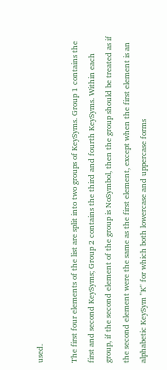used.

The first four elements of the list are split into two groups of KeySyms. Group 1 contains the first and second KeySyms; Group 2 contains the third and fourth KeySyms. Within each group, if the second element of the group is NoSymbol, then the group should be treated as if the second element were the same as the first element, except when the first element is an alphabetic KeySym "K" for which both lowercase and uppercase forms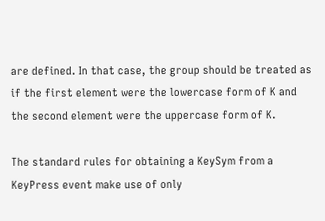are defined. In that case, the group should be treated as if the first element were the lowercase form of K and the second element were the uppercase form of K.

The standard rules for obtaining a KeySym from a KeyPress event make use of only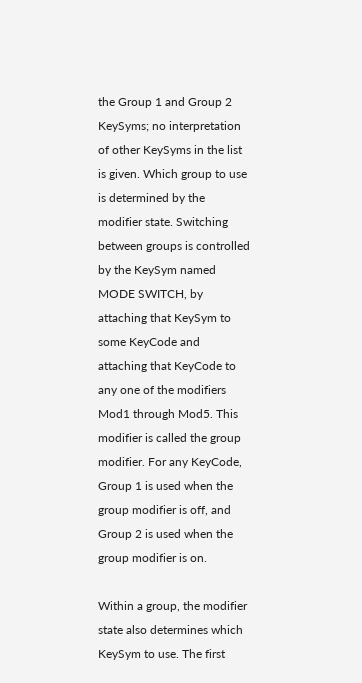the Group 1 and Group 2 KeySyms; no interpretation of other KeySyms in the list is given. Which group to use is determined by the modifier state. Switching between groups is controlled by the KeySym named MODE SWITCH, by attaching that KeySym to some KeyCode and attaching that KeyCode to any one of the modifiers Mod1 through Mod5. This modifier is called the group modifier. For any KeyCode, Group 1 is used when the group modifier is off, and Group 2 is used when the group modifier is on.

Within a group, the modifier state also determines which KeySym to use. The first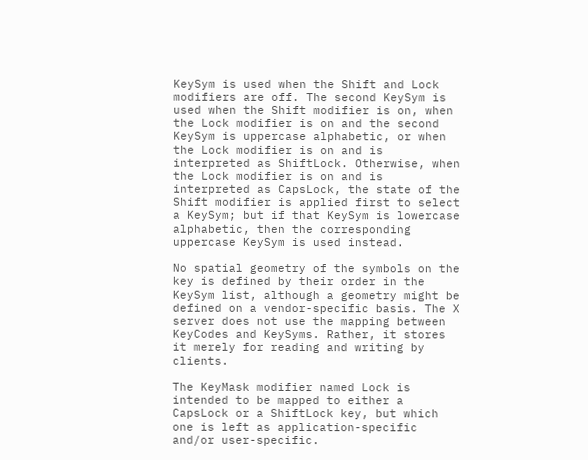KeySym is used when the Shift and Lock modifiers are off. The second KeySym is used when the Shift modifier is on, when the Lock modifier is on and the second KeySym is uppercase alphabetic, or when the Lock modifier is on and is interpreted as ShiftLock. Otherwise, when the Lock modifier is on and is interpreted as CapsLock, the state of the Shift modifier is applied first to select a KeySym; but if that KeySym is lowercase alphabetic, then the corresponding uppercase KeySym is used instead.

No spatial geometry of the symbols on the key is defined by their order in the KeySym list, although a geometry might be defined on a vendor-specific basis. The X server does not use the mapping between KeyCodes and KeySyms. Rather, it stores it merely for reading and writing by clients.

The KeyMask modifier named Lock is intended to be mapped to either a CapsLock or a ShiftLock key, but which one is left as application-specific and/or user-specific.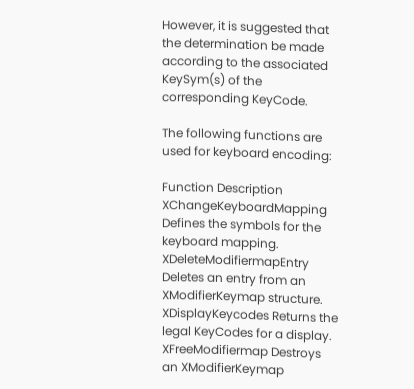However, it is suggested that the determination be made according to the associated KeySym(s) of the corresponding KeyCode.

The following functions are used for keyboard encoding:

Function Description
XChangeKeyboardMapping Defines the symbols for the keyboard mapping.
XDeleteModifiermapEntry Deletes an entry from an XModifierKeymap structure.
XDisplayKeycodes Returns the legal KeyCodes for a display.
XFreeModifiermap Destroys an XModifierKeymap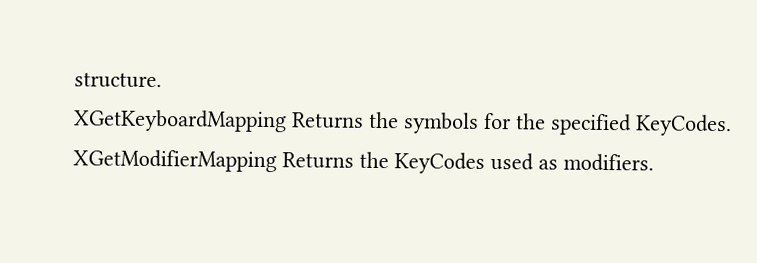structure.
XGetKeyboardMapping Returns the symbols for the specified KeyCodes.
XGetModifierMapping Returns the KeyCodes used as modifiers.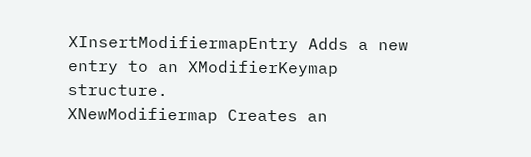XInsertModifiermapEntry Adds a new entry to an XModifierKeymap structure.
XNewModifiermap Creates an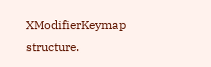XModifierKeymap structure.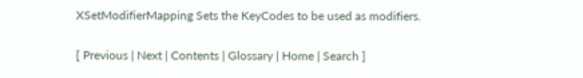XSetModifierMapping Sets the KeyCodes to be used as modifiers.

[ Previous | Next | Contents | Glossary | Home | Search ]